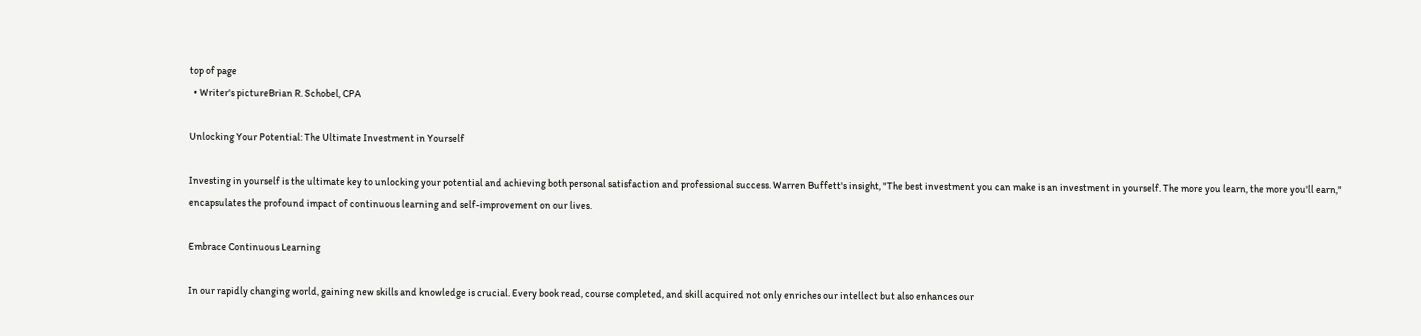top of page
  • Writer's pictureBrian R. Schobel, CPA

Unlocking Your Potential: The Ultimate Investment in Yourself

Investing in yourself is the ultimate key to unlocking your potential and achieving both personal satisfaction and professional success. Warren Buffett's insight, "The best investment you can make is an investment in yourself. The more you learn, the more you'll earn," encapsulates the profound impact of continuous learning and self-improvement on our lives.

Embrace Continuous Learning

In our rapidly changing world, gaining new skills and knowledge is crucial. Every book read, course completed, and skill acquired not only enriches our intellect but also enhances our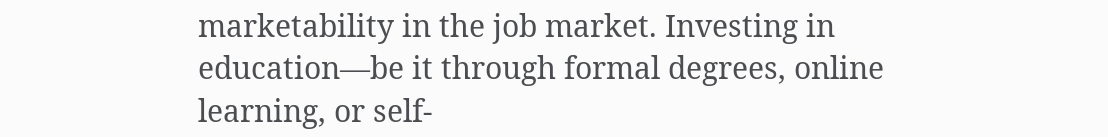marketability in the job market. Investing in education—be it through formal degrees, online learning, or self-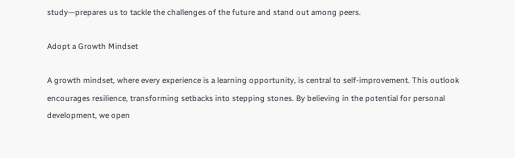study—prepares us to tackle the challenges of the future and stand out among peers.

Adopt a Growth Mindset

A growth mindset, where every experience is a learning opportunity, is central to self-improvement. This outlook encourages resilience, transforming setbacks into stepping stones. By believing in the potential for personal development, we open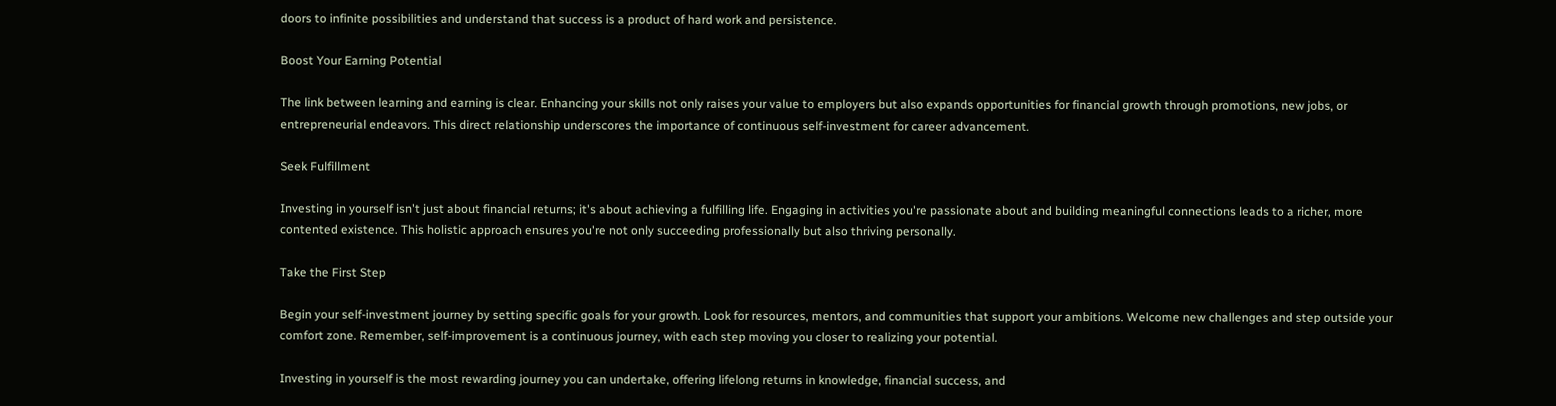doors to infinite possibilities and understand that success is a product of hard work and persistence.

Boost Your Earning Potential

The link between learning and earning is clear. Enhancing your skills not only raises your value to employers but also expands opportunities for financial growth through promotions, new jobs, or entrepreneurial endeavors. This direct relationship underscores the importance of continuous self-investment for career advancement.

Seek Fulfillment

Investing in yourself isn't just about financial returns; it's about achieving a fulfilling life. Engaging in activities you're passionate about and building meaningful connections leads to a richer, more contented existence. This holistic approach ensures you're not only succeeding professionally but also thriving personally.

Take the First Step

Begin your self-investment journey by setting specific goals for your growth. Look for resources, mentors, and communities that support your ambitions. Welcome new challenges and step outside your comfort zone. Remember, self-improvement is a continuous journey, with each step moving you closer to realizing your potential.

Investing in yourself is the most rewarding journey you can undertake, offering lifelong returns in knowledge, financial success, and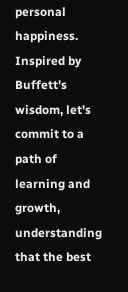personal happiness. Inspired by Buffett's wisdom, let's commit to a path of learning and growth, understanding that the best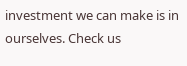investment we can make is in ourselves. Check us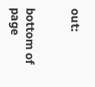out:


bottom of page